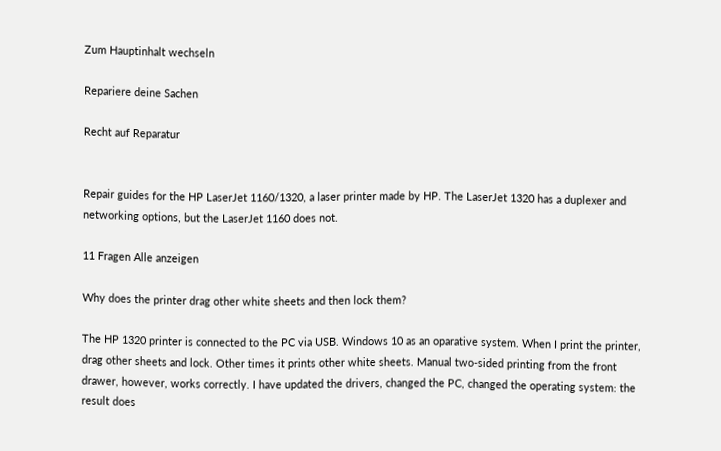Zum Hauptinhalt wechseln

Repariere deine Sachen

Recht auf Reparatur


Repair guides for the HP LaserJet 1160/1320, a laser printer made by HP. The LaserJet 1320 has a duplexer and networking options, but the LaserJet 1160 does not.

11 Fragen Alle anzeigen

Why does the printer drag other white sheets and then lock them?

The HP 1320 printer is connected to the PC via USB. Windows 10 as an oparative system. When I print the printer, drag other sheets and lock. Other times it prints other white sheets. Manual two-sided printing from the front drawer, however, works correctly. I have updated the drivers, changed the PC, changed the operating system: the result does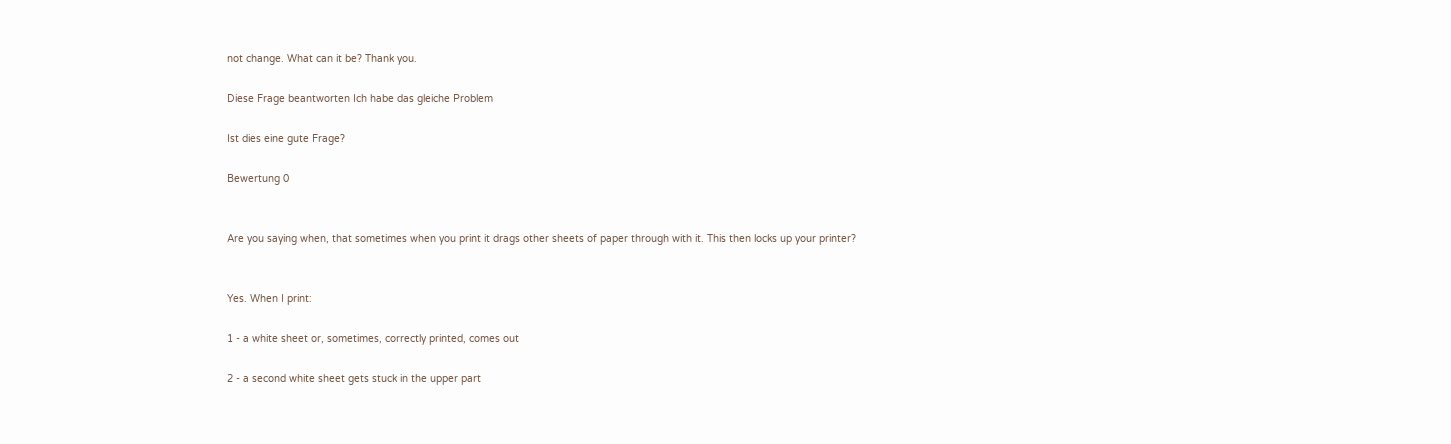not change. What can it be? Thank you.

Diese Frage beantworten Ich habe das gleiche Problem

Ist dies eine gute Frage?

Bewertung 0


Are you saying when, that sometimes when you print it drags other sheets of paper through with it. This then locks up your printer?


Yes. When I print:

1 - a white sheet or, sometimes, correctly printed, comes out

2 - a second white sheet gets stuck in the upper part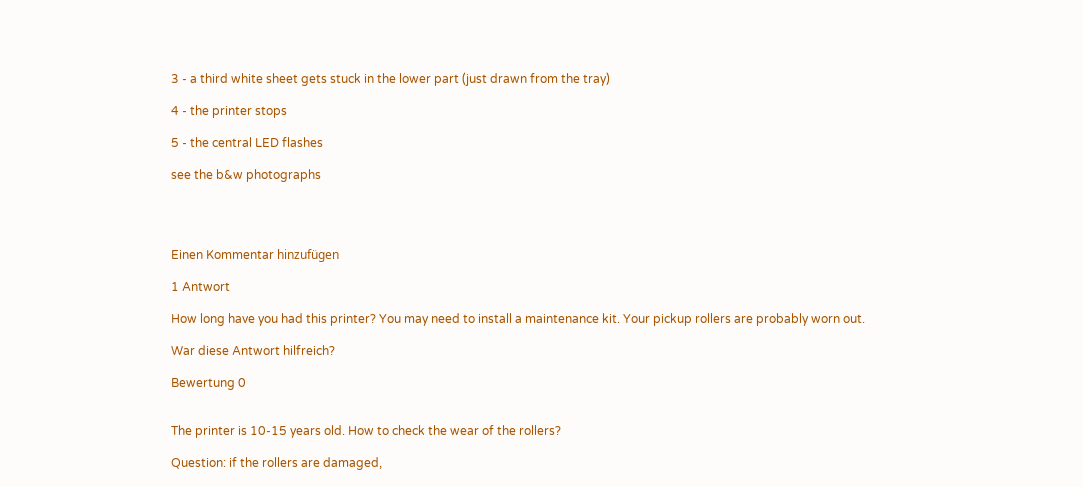3 - a third white sheet gets stuck in the lower part (just drawn from the tray)

4 - the printer stops

5 - the central LED flashes

see the b&w photographs




Einen Kommentar hinzufügen

1 Antwort

How long have you had this printer? You may need to install a maintenance kit. Your pickup rollers are probably worn out.

War diese Antwort hilfreich?

Bewertung 0


The printer is 10-15 years old. How to check the wear of the rollers?

Question: if the rollers are damaged,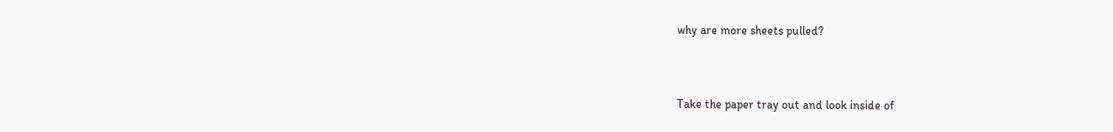why are more sheets pulled?


Take the paper tray out and look inside of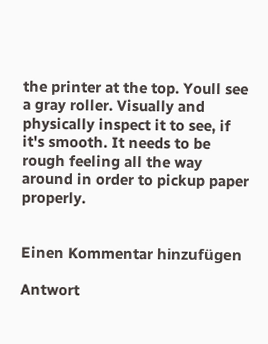the printer at the top. Youll see a gray roller. Visually and physically inspect it to see, if it's smooth. It needs to be rough feeling all the way around in order to pickup paper properly.


Einen Kommentar hinzufügen

Antwort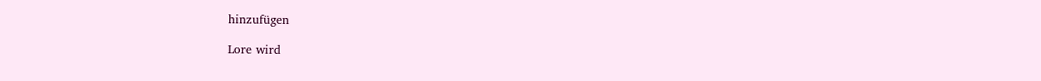hinzufügen

Lore wird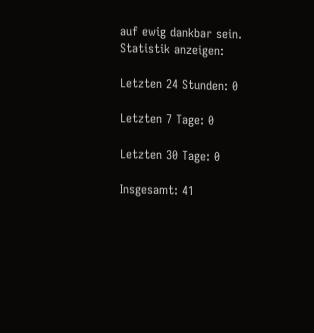auf ewig dankbar sein.
Statistik anzeigen:

Letzten 24 Stunden: 0

Letzten 7 Tage: 0

Letzten 30 Tage: 0

Insgesamt: 41